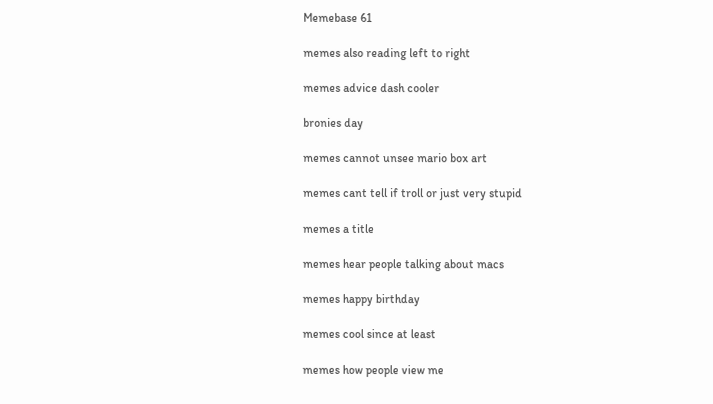Memebase 61

memes also reading left to right

memes advice dash cooler

bronies day

memes cannot unsee mario box art

memes cant tell if troll or just very stupid

memes a title

memes hear people talking about macs

memes happy birthday

memes cool since at least

memes how people view me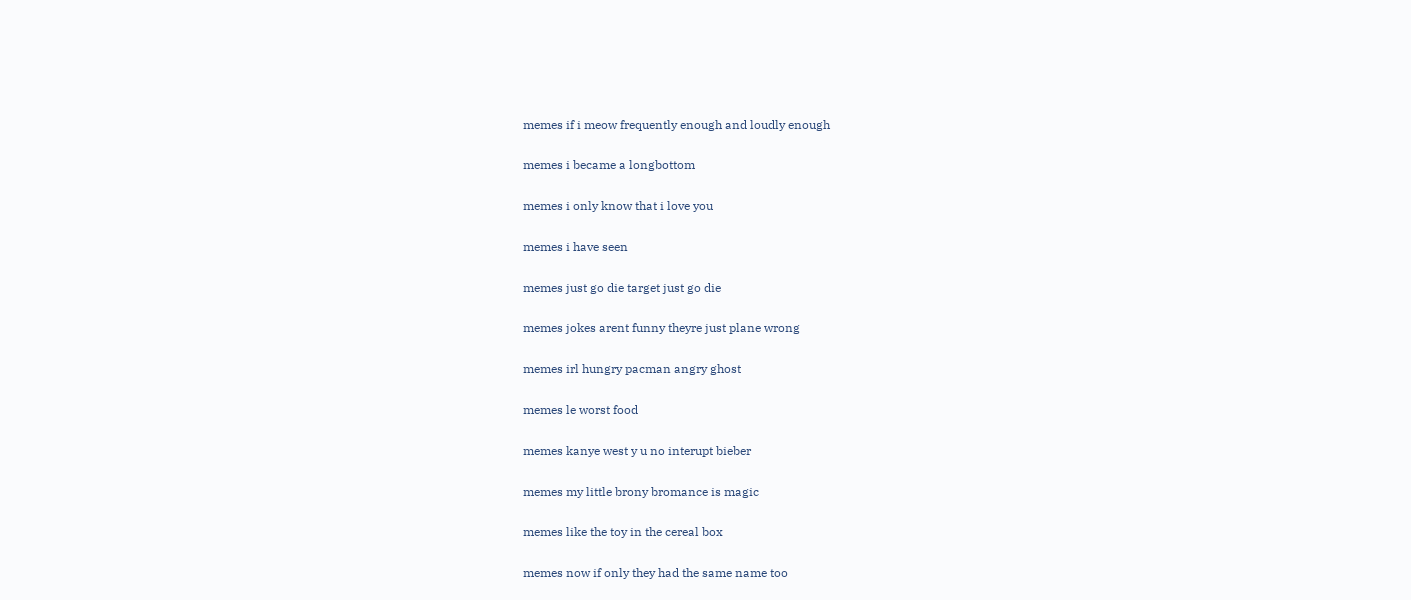memes if i meow frequently enough and loudly enough

memes i became a longbottom

memes i only know that i love you

memes i have seen

memes just go die target just go die

memes jokes arent funny theyre just plane wrong

memes irl hungry pacman angry ghost

memes le worst food

memes kanye west y u no interupt bieber

memes my little brony bromance is magic

memes like the toy in the cereal box

memes now if only they had the same name too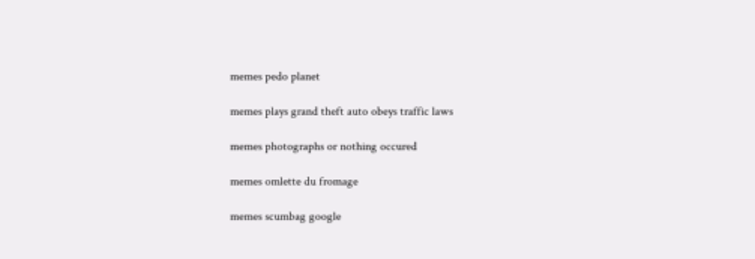memes pedo planet

memes plays grand theft auto obeys traffic laws

memes photographs or nothing occured

memes omlette du fromage

memes scumbag google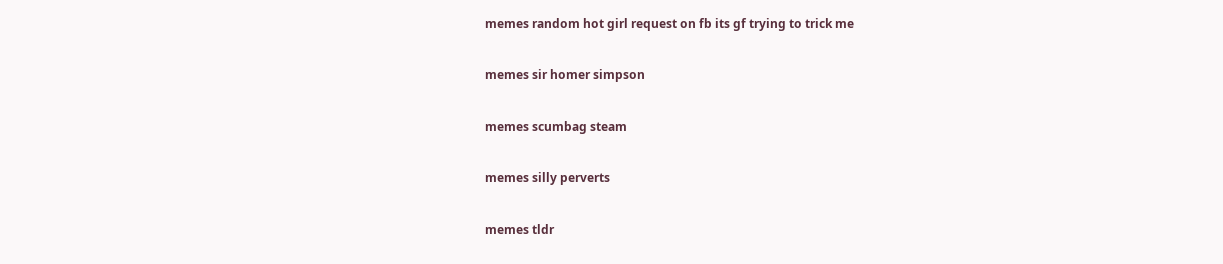memes random hot girl request on fb its gf trying to trick me

memes sir homer simpson

memes scumbag steam

memes silly perverts

memes tldr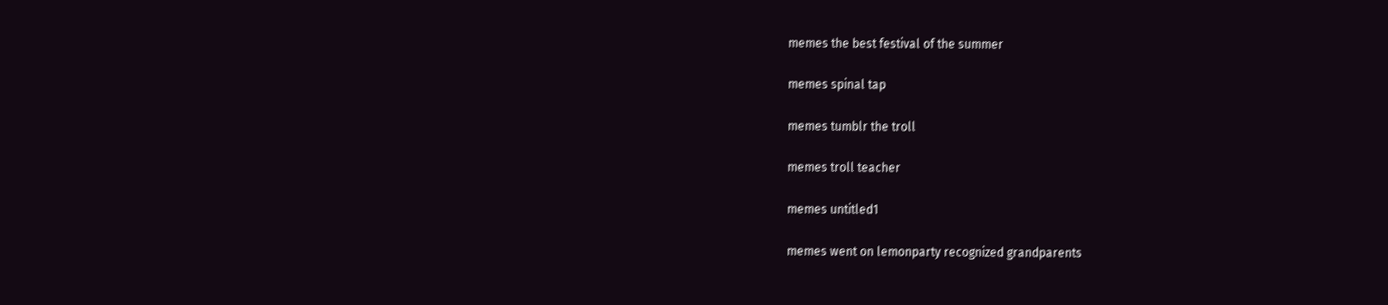memes the best festival of the summer

memes spinal tap

memes tumblr the troll

memes troll teacher

memes untitled1

memes went on lemonparty recognized grandparents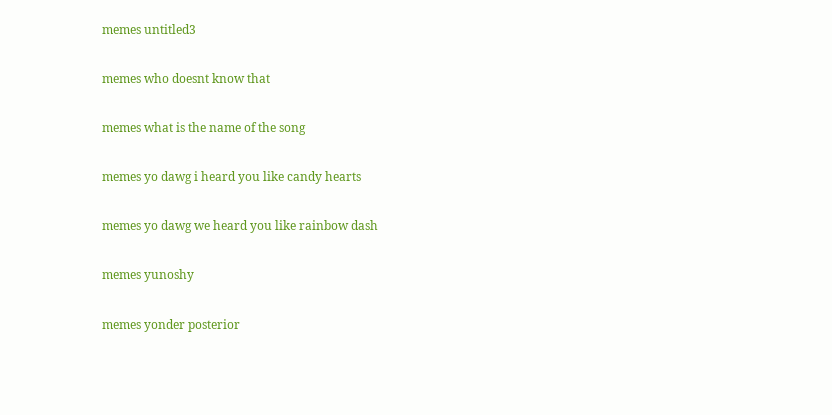memes untitled3

memes who doesnt know that

memes what is the name of the song

memes yo dawg i heard you like candy hearts

memes yo dawg we heard you like rainbow dash

memes yunoshy

memes yonder posterior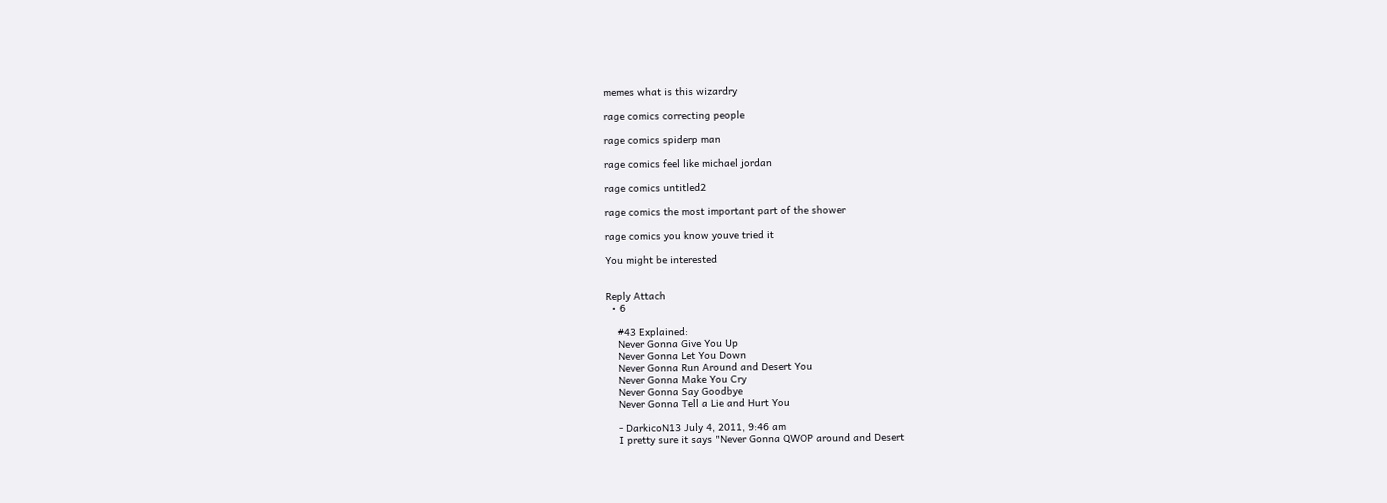memes what is this wizardry

rage comics correcting people

rage comics spiderp man

rage comics feel like michael jordan

rage comics untitled2

rage comics the most important part of the shower

rage comics you know youve tried it

You might be interested


Reply Attach
  • 6

    #43 Explained:
    Never Gonna Give You Up
    Never Gonna Let You Down
    Never Gonna Run Around and Desert You
    Never Gonna Make You Cry
    Never Gonna Say Goodbye
    Never Gonna Tell a Lie and Hurt You

    - DarkicoN13 July 4, 2011, 9:46 am
    I pretty sure it says "Never Gonna QWOP around and Desert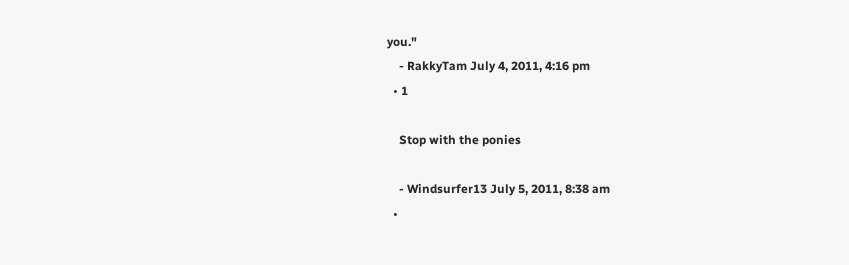you."
    - RakkyTam July 4, 2011, 4:16 pm
  • 1

    Stop with the ponies

    - Windsurfer13 July 5, 2011, 8:38 am
  •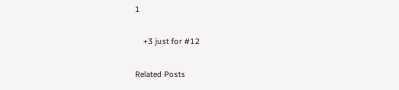1

    +3 just for #12

Related Posts